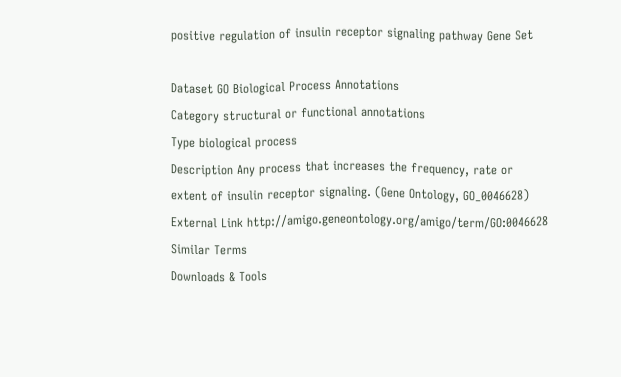positive regulation of insulin receptor signaling pathway Gene Set

Dataset GO Biological Process Annotations
Category structural or functional annotations
Type biological process
Description Any process that increases the frequency, rate or extent of insulin receptor signaling. (Gene Ontology, GO_0046628)
External Link http://amigo.geneontology.org/amigo/term/GO:0046628
Similar Terms
Downloads & Tools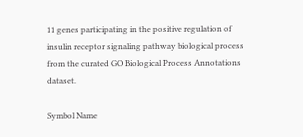11 genes participating in the positive regulation of insulin receptor signaling pathway biological process from the curated GO Biological Process Annotations dataset.

Symbol Name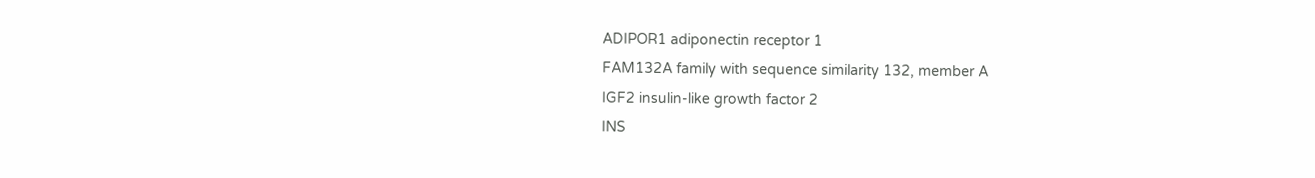ADIPOR1 adiponectin receptor 1
FAM132A family with sequence similarity 132, member A
IGF2 insulin-like growth factor 2
INS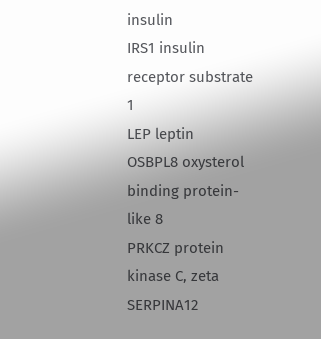insulin
IRS1 insulin receptor substrate 1
LEP leptin
OSBPL8 oxysterol binding protein-like 8
PRKCZ protein kinase C, zeta
SERPINA12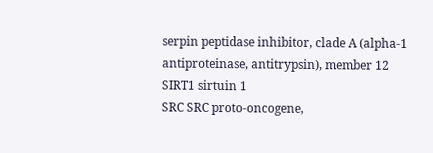serpin peptidase inhibitor, clade A (alpha-1 antiproteinase, antitrypsin), member 12
SIRT1 sirtuin 1
SRC SRC proto-oncogene,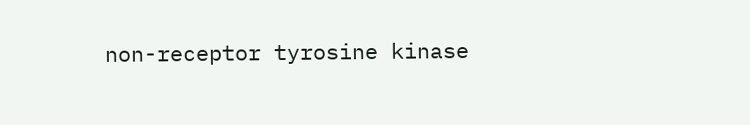non-receptor tyrosine kinase